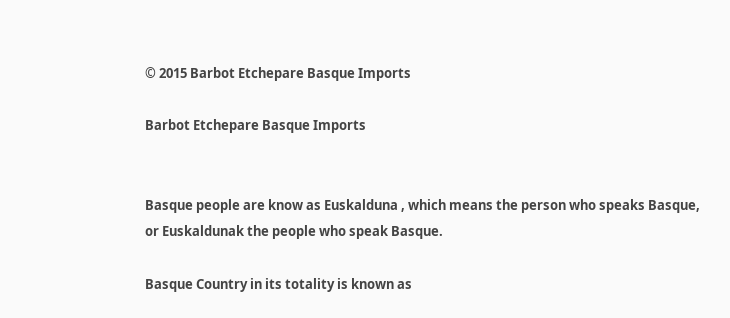© 2015 Barbot Etchepare Basque Imports

Barbot Etchepare Basque Imports


Basque people are know as Euskalduna , which means the person who speaks Basque, or Euskaldunak the people who speak Basque.

Basque Country in its totality is known as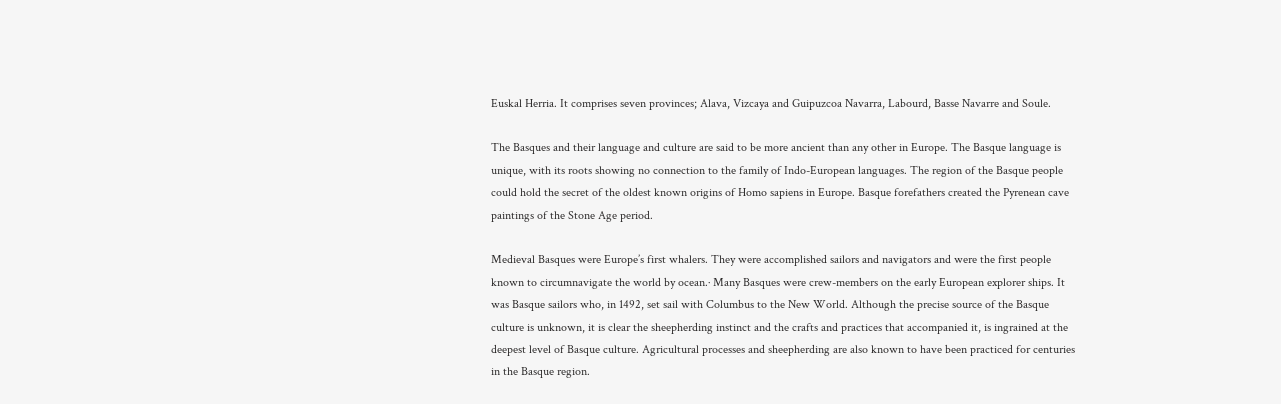Euskal Herria. It comprises seven provinces; Alava, Vizcaya and Guipuzcoa Navarra, Labourd, Basse Navarre and Soule.

The Basques and their language and culture are said to be more ancient than any other in Europe. The Basque language is unique, with its roots showing no connection to the family of Indo-European languages. The region of the Basque people could hold the secret of the oldest known origins of Homo sapiens in Europe. Basque forefathers created the Pyrenean cave paintings of the Stone Age period.

Medieval Basques were Europe’s first whalers. They were accomplished sailors and navigators and were the first people known to circumnavigate the world by ocean.· Many Basques were crew-members on the early European explorer ships. It was Basque sailors who, in 1492, set sail with Columbus to the New World. Although the precise source of the Basque culture is unknown, it is clear the sheepherding instinct and the crafts and practices that accompanied it, is ingrained at the deepest level of Basque culture. Agricultural processes and sheepherding are also known to have been practiced for centuries in the Basque region.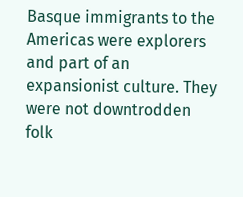Basque immigrants to the Americas were explorers and part of an expansionist culture. They were not downtrodden folk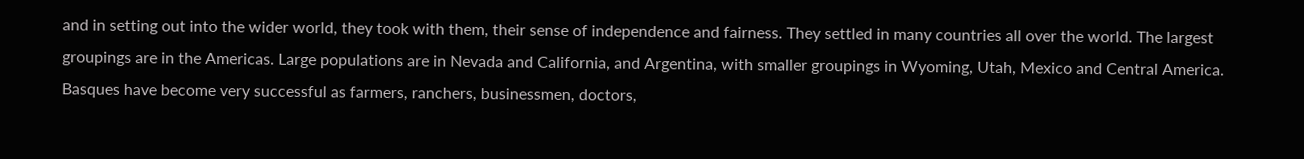and in setting out into the wider world, they took with them, their sense of independence and fairness. They settled in many countries all over the world. The largest groupings are in the Americas. Large populations are in Nevada and California, and Argentina, with smaller groupings in Wyoming, Utah, Mexico and Central America. Basques have become very successful as farmers, ranchers, businessmen, doctors,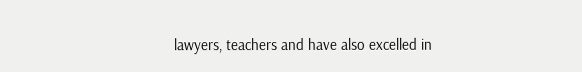lawyers, teachers and have also excelled in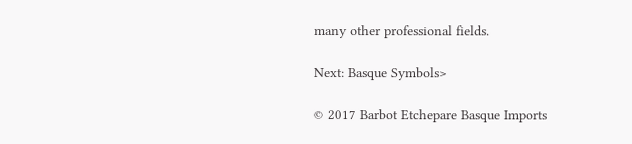many other professional fields.

Next: Basque Symbols>

© 2017 Barbot Etchepare Basque Imports